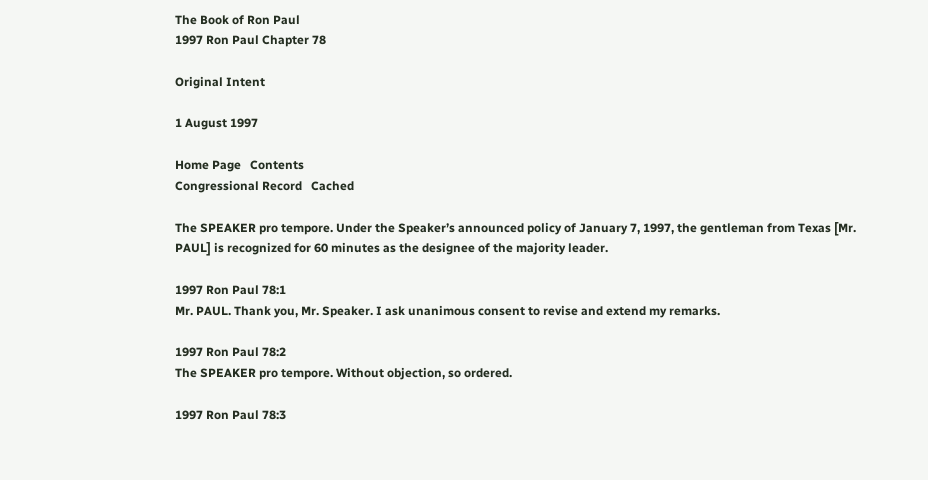The Book of Ron Paul
1997 Ron Paul Chapter 78

Original Intent

1 August 1997

Home Page   Contents
Congressional Record   Cached

The SPEAKER pro tempore. Under the Speaker’s announced policy of January 7, 1997, the gentleman from Texas [Mr. PAUL] is recognized for 60 minutes as the designee of the majority leader.

1997 Ron Paul 78:1
Mr. PAUL. Thank you, Mr. Speaker. I ask unanimous consent to revise and extend my remarks.

1997 Ron Paul 78:2
The SPEAKER pro tempore. Without objection, so ordered.

1997 Ron Paul 78:3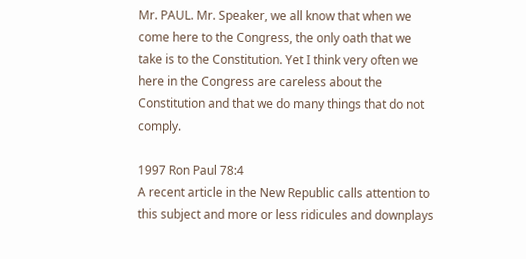Mr. PAUL. Mr. Speaker, we all know that when we come here to the Congress, the only oath that we take is to the Constitution. Yet I think very often we here in the Congress are careless about the Constitution and that we do many things that do not comply.

1997 Ron Paul 78:4
A recent article in the New Republic calls attention to this subject and more or less ridicules and downplays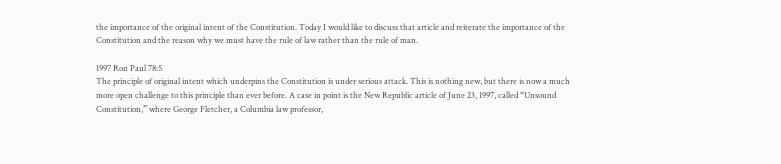the importance of the original intent of the Constitution. Today I would like to discuss that article and reiterate the importance of the Constitution and the reason why we must have the rule of law rather than the rule of man.

1997 Ron Paul 78:5
The principle of original intent which underpins the Constitution is under serious attack. This is nothing new, but there is now a much more open challenge to this principle than ever before. A case in point is the New Republic article of June 23, 1997, called “Unsound Constitution,” where George Fletcher, a Columbia law professor,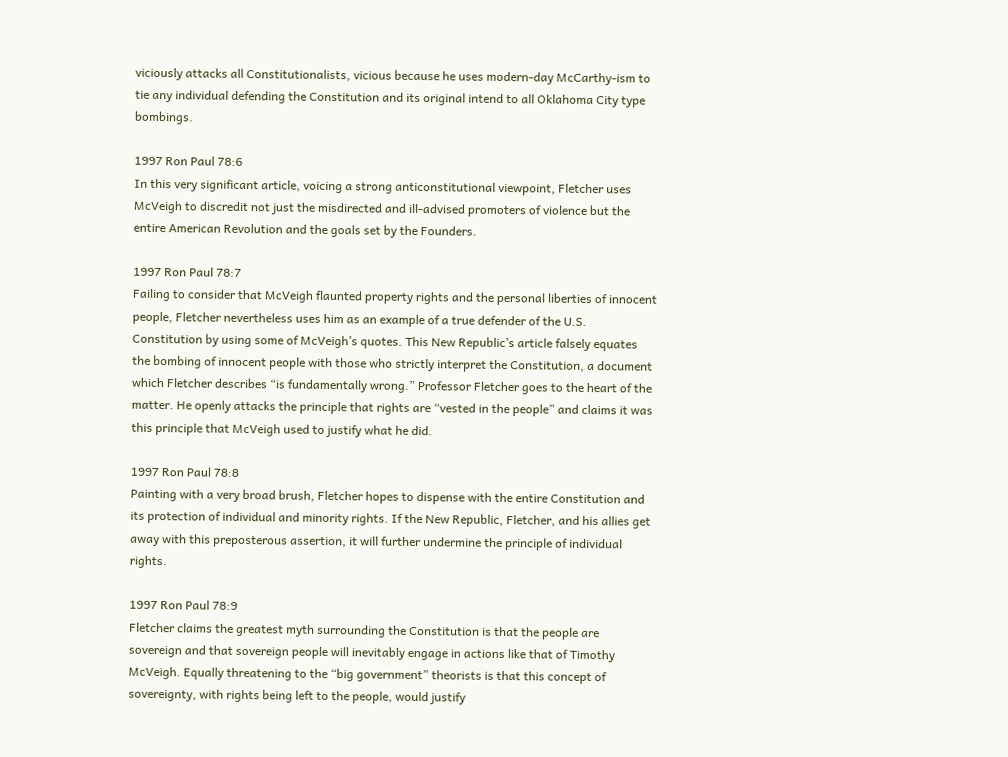viciously attacks all Constitutionalists, vicious because he uses modern-day McCarthy-ism to tie any individual defending the Constitution and its original intend to all Oklahoma City type bombings.

1997 Ron Paul 78:6
In this very significant article, voicing a strong anticonstitutional viewpoint, Fletcher uses McVeigh to discredit not just the misdirected and ill-advised promoters of violence but the entire American Revolution and the goals set by the Founders.

1997 Ron Paul 78:7
Failing to consider that McVeigh flaunted property rights and the personal liberties of innocent people, Fletcher nevertheless uses him as an example of a true defender of the U.S. Constitution by using some of McVeigh’s quotes. This New Republic’s article falsely equates the bombing of innocent people with those who strictly interpret the Constitution, a document which Fletcher describes “is fundamentally wrong.” Professor Fletcher goes to the heart of the matter. He openly attacks the principle that rights are “vested in the people” and claims it was this principle that McVeigh used to justify what he did.

1997 Ron Paul 78:8
Painting with a very broad brush, Fletcher hopes to dispense with the entire Constitution and its protection of individual and minority rights. If the New Republic, Fletcher, and his allies get away with this preposterous assertion, it will further undermine the principle of individual rights.

1997 Ron Paul 78:9
Fletcher claims the greatest myth surrounding the Constitution is that the people are sovereign and that sovereign people will inevitably engage in actions like that of Timothy McVeigh. Equally threatening to the “big government” theorists is that this concept of sovereignty, with rights being left to the people, would justify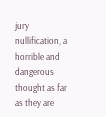jury nullification, a horrible and dangerous thought as far as they are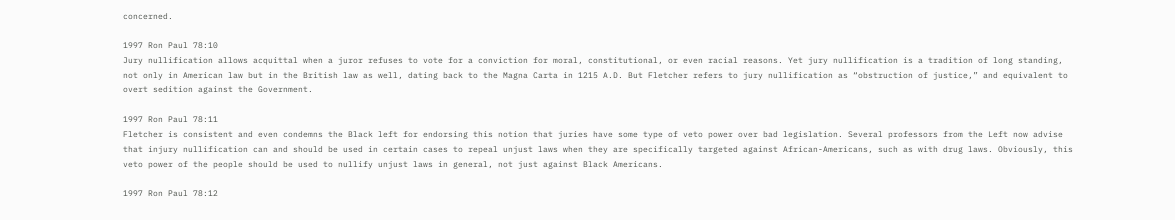concerned.

1997 Ron Paul 78:10
Jury nullification allows acquittal when a juror refuses to vote for a conviction for moral, constitutional, or even racial reasons. Yet jury nullification is a tradition of long standing, not only in American law but in the British law as well, dating back to the Magna Carta in 1215 A.D. But Fletcher refers to jury nullification as “obstruction of justice,” and equivalent to overt sedition against the Government.

1997 Ron Paul 78:11
Fletcher is consistent and even condemns the Black left for endorsing this notion that juries have some type of veto power over bad legislation. Several professors from the Left now advise that injury nullification can and should be used in certain cases to repeal unjust laws when they are specifically targeted against African-Americans, such as with drug laws. Obviously, this veto power of the people should be used to nullify unjust laws in general, not just against Black Americans.

1997 Ron Paul 78:12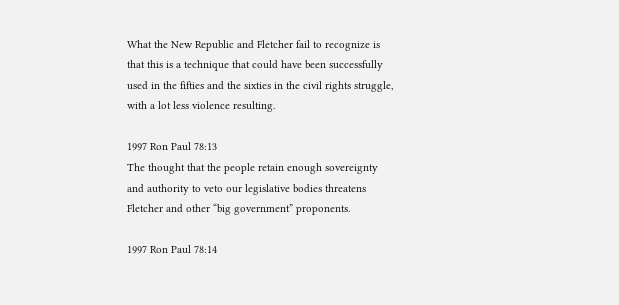What the New Republic and Fletcher fail to recognize is that this is a technique that could have been successfully used in the fifties and the sixties in the civil rights struggle, with a lot less violence resulting.

1997 Ron Paul 78:13
The thought that the people retain enough sovereignty and authority to veto our legislative bodies threatens Fletcher and other “big government” proponents.

1997 Ron Paul 78:14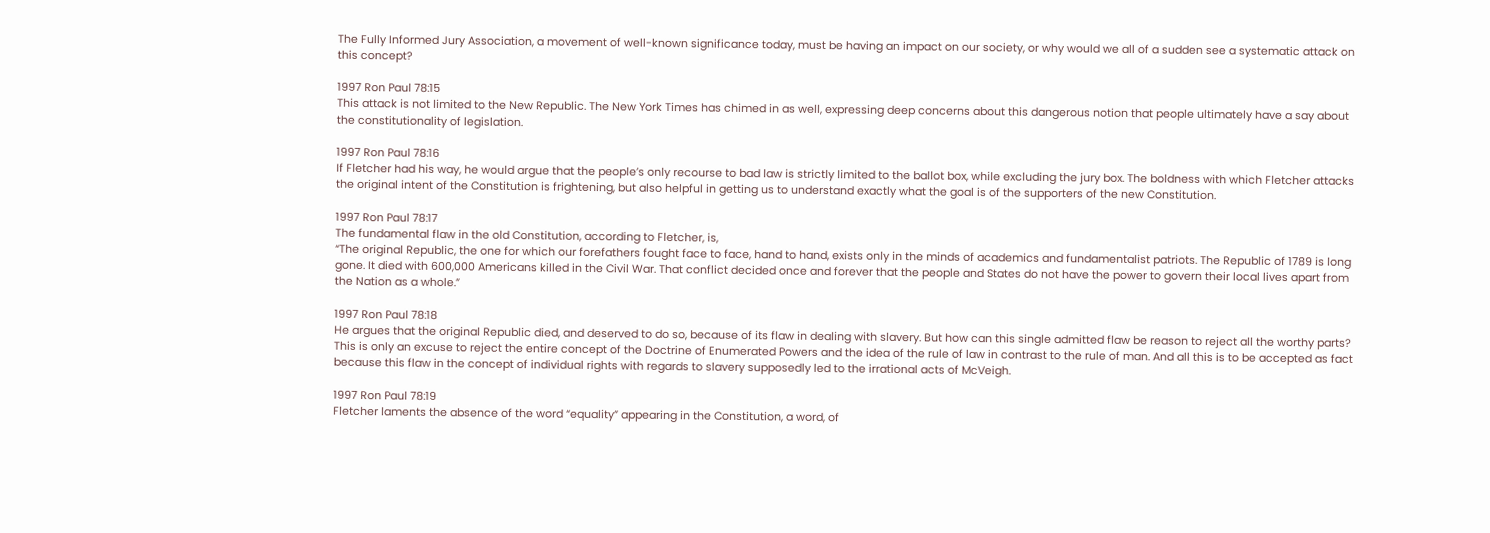The Fully Informed Jury Association, a movement of well-known significance today, must be having an impact on our society, or why would we all of a sudden see a systematic attack on this concept?

1997 Ron Paul 78:15
This attack is not limited to the New Republic. The New York Times has chimed in as well, expressing deep concerns about this dangerous notion that people ultimately have a say about the constitutionality of legislation.

1997 Ron Paul 78:16
If Fletcher had his way, he would argue that the people’s only recourse to bad law is strictly limited to the ballot box, while excluding the jury box. The boldness with which Fletcher attacks the original intent of the Constitution is frightening, but also helpful in getting us to understand exactly what the goal is of the supporters of the new Constitution.

1997 Ron Paul 78:17
The fundamental flaw in the old Constitution, according to Fletcher, is,
“The original Republic, the one for which our forefathers fought face to face, hand to hand, exists only in the minds of academics and fundamentalist patriots. The Republic of 1789 is long gone. It died with 600,000 Americans killed in the Civil War. That conflict decided once and forever that the people and States do not have the power to govern their local lives apart from the Nation as a whole.”

1997 Ron Paul 78:18
He argues that the original Republic died, and deserved to do so, because of its flaw in dealing with slavery. But how can this single admitted flaw be reason to reject all the worthy parts? This is only an excuse to reject the entire concept of the Doctrine of Enumerated Powers and the idea of the rule of law in contrast to the rule of man. And all this is to be accepted as fact because this flaw in the concept of individual rights with regards to slavery supposedly led to the irrational acts of McVeigh.

1997 Ron Paul 78:19
Fletcher laments the absence of the word “equality” appearing in the Constitution, a word, of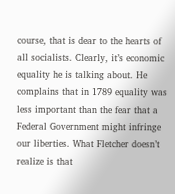course, that is dear to the hearts of all socialists. Clearly, it’s economic equality he is talking about. He complains that in 1789 equality was less important than the fear that a Federal Government might infringe our liberties. What Fletcher doesn’t realize is that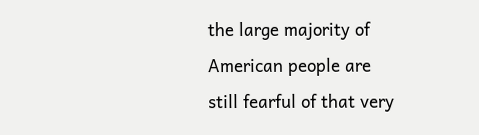the large majority of American people are still fearful of that very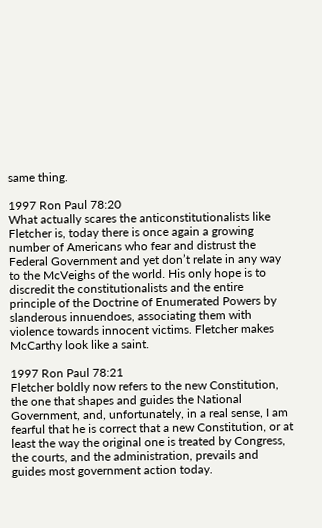same thing.

1997 Ron Paul 78:20
What actually scares the anticonstitutionalists like Fletcher is, today there is once again a growing number of Americans who fear and distrust the Federal Government and yet don’t relate in any way to the McVeighs of the world. His only hope is to discredit the constitutionalists and the entire principle of the Doctrine of Enumerated Powers by slanderous innuendoes, associating them with violence towards innocent victims. Fletcher makes McCarthy look like a saint.

1997 Ron Paul 78:21
Fletcher boldly now refers to the new Constitution, the one that shapes and guides the National Government, and, unfortunately, in a real sense, I am fearful that he is correct that a new Constitution, or at least the way the original one is treated by Congress, the courts, and the administration, prevails and guides most government action today.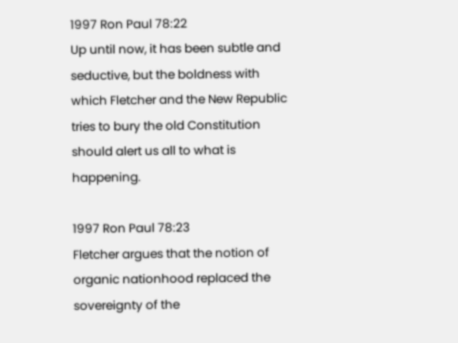1997 Ron Paul 78:22
Up until now, it has been subtle and seductive, but the boldness with which Fletcher and the New Republic tries to bury the old Constitution should alert us all to what is happening.

1997 Ron Paul 78:23
Fletcher argues that the notion of organic nationhood replaced the sovereignty of the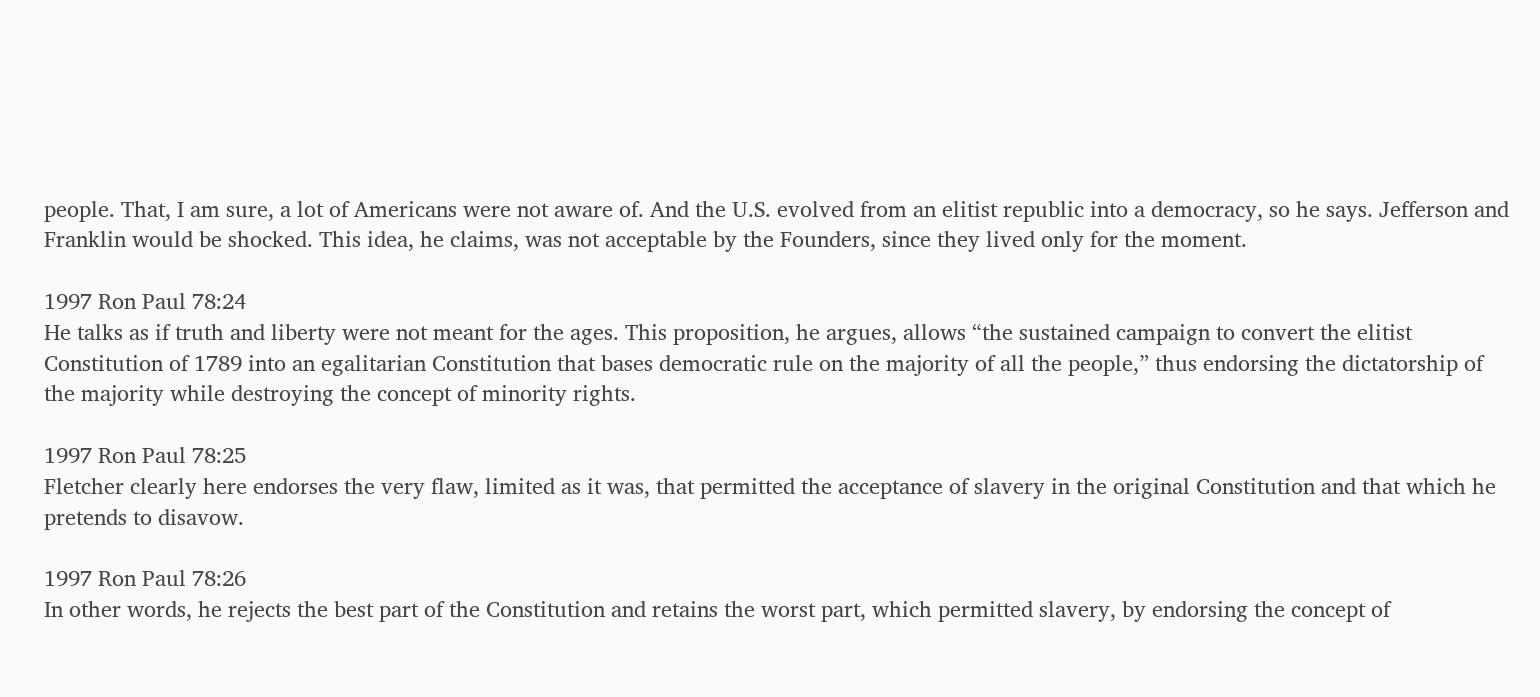people. That, I am sure, a lot of Americans were not aware of. And the U.S. evolved from an elitist republic into a democracy, so he says. Jefferson and Franklin would be shocked. This idea, he claims, was not acceptable by the Founders, since they lived only for the moment.

1997 Ron Paul 78:24
He talks as if truth and liberty were not meant for the ages. This proposition, he argues, allows “the sustained campaign to convert the elitist Constitution of 1789 into an egalitarian Constitution that bases democratic rule on the majority of all the people,” thus endorsing the dictatorship of the majority while destroying the concept of minority rights.

1997 Ron Paul 78:25
Fletcher clearly here endorses the very flaw, limited as it was, that permitted the acceptance of slavery in the original Constitution and that which he pretends to disavow.

1997 Ron Paul 78:26
In other words, he rejects the best part of the Constitution and retains the worst part, which permitted slavery, by endorsing the concept of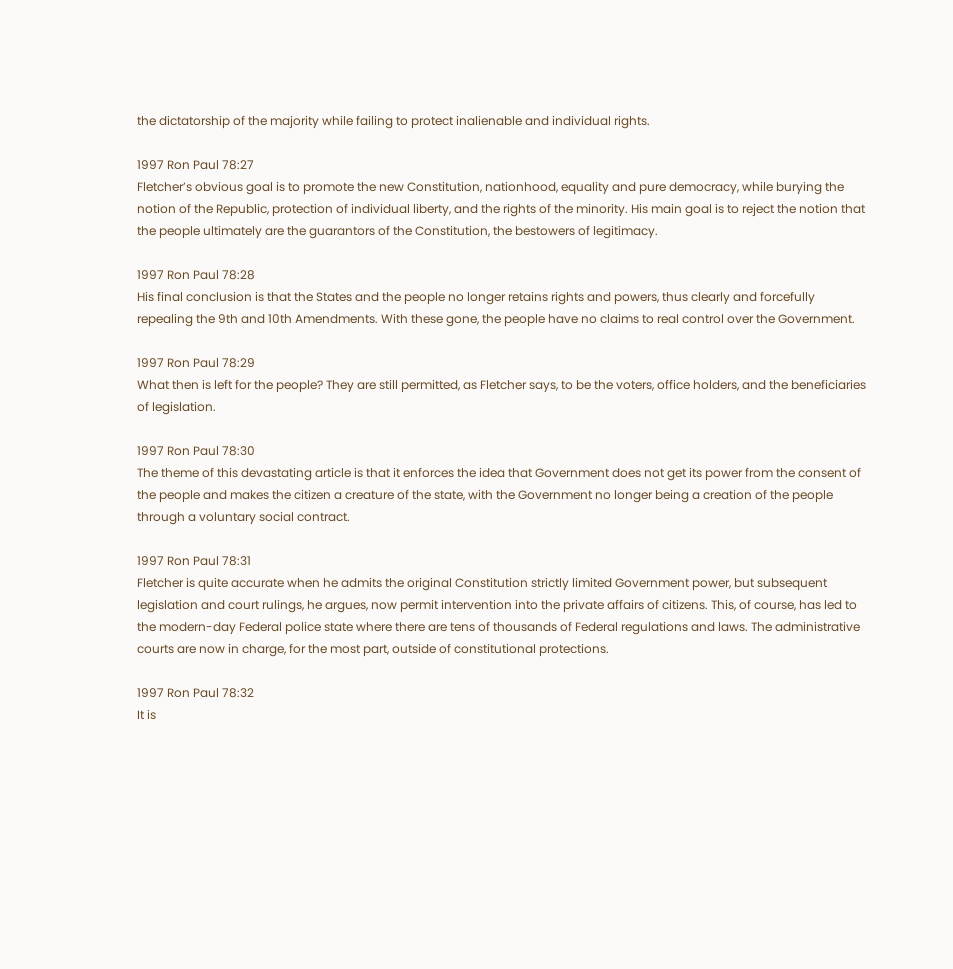the dictatorship of the majority while failing to protect inalienable and individual rights.

1997 Ron Paul 78:27
Fletcher’s obvious goal is to promote the new Constitution, nationhood, equality and pure democracy, while burying the notion of the Republic, protection of individual liberty, and the rights of the minority. His main goal is to reject the notion that the people ultimately are the guarantors of the Constitution, the bestowers of legitimacy.

1997 Ron Paul 78:28
His final conclusion is that the States and the people no longer retains rights and powers, thus clearly and forcefully repealing the 9th and 10th Amendments. With these gone, the people have no claims to real control over the Government.

1997 Ron Paul 78:29
What then is left for the people? They are still permitted, as Fletcher says, to be the voters, office holders, and the beneficiaries of legislation.

1997 Ron Paul 78:30
The theme of this devastating article is that it enforces the idea that Government does not get its power from the consent of the people and makes the citizen a creature of the state, with the Government no longer being a creation of the people through a voluntary social contract.

1997 Ron Paul 78:31
Fletcher is quite accurate when he admits the original Constitution strictly limited Government power, but subsequent legislation and court rulings, he argues, now permit intervention into the private affairs of citizens. This, of course, has led to the modern-day Federal police state where there are tens of thousands of Federal regulations and laws. The administrative courts are now in charge, for the most part, outside of constitutional protections.

1997 Ron Paul 78:32
It is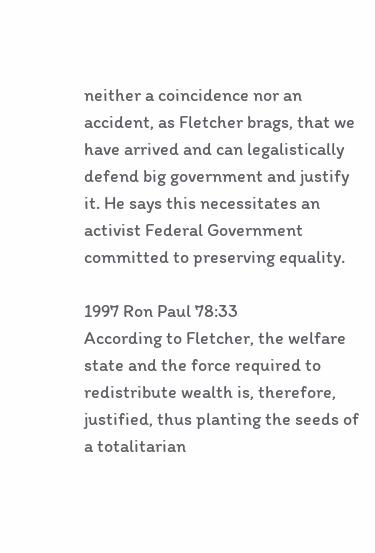neither a coincidence nor an accident, as Fletcher brags, that we have arrived and can legalistically defend big government and justify it. He says this necessitates an activist Federal Government committed to preserving equality.

1997 Ron Paul 78:33
According to Fletcher, the welfare state and the force required to redistribute wealth is, therefore, justified, thus planting the seeds of a totalitarian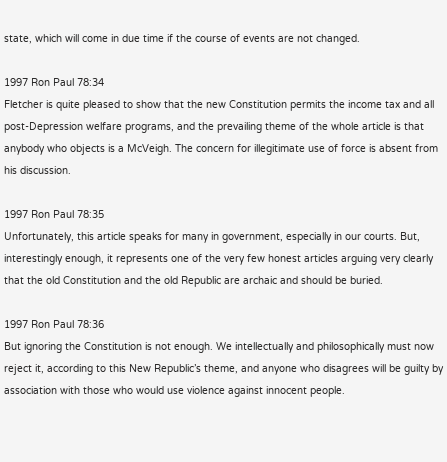state, which will come in due time if the course of events are not changed.

1997 Ron Paul 78:34
Fletcher is quite pleased to show that the new Constitution permits the income tax and all post-Depression welfare programs, and the prevailing theme of the whole article is that anybody who objects is a McVeigh. The concern for illegitimate use of force is absent from his discussion.

1997 Ron Paul 78:35
Unfortunately, this article speaks for many in government, especially in our courts. But, interestingly enough, it represents one of the very few honest articles arguing very clearly that the old Constitution and the old Republic are archaic and should be buried.

1997 Ron Paul 78:36
But ignoring the Constitution is not enough. We intellectually and philosophically must now reject it, according to this New Republic’s theme, and anyone who disagrees will be guilty by association with those who would use violence against innocent people.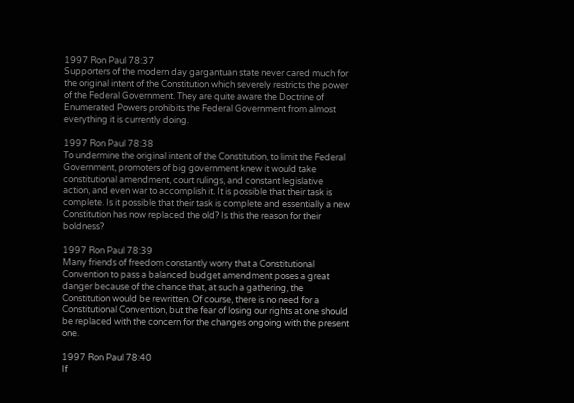1997 Ron Paul 78:37
Supporters of the modern day gargantuan state never cared much for the original intent of the Constitution which severely restricts the power of the Federal Government. They are quite aware the Doctrine of Enumerated Powers prohibits the Federal Government from almost everything it is currently doing.

1997 Ron Paul 78:38
To undermine the original intent of the Constitution, to limit the Federal Government, promoters of big government knew it would take constitutional amendment, court rulings, and constant legislative action, and even war to accomplish it. It is possible that their task is complete. Is it possible that their task is complete and essentially a new Constitution has now replaced the old? Is this the reason for their boldness?

1997 Ron Paul 78:39
Many friends of freedom constantly worry that a Constitutional Convention to pass a balanced budget amendment poses a great danger because of the chance that, at such a gathering, the Constitution would be rewritten. Of course, there is no need for a Constitutional Convention, but the fear of losing our rights at one should be replaced with the concern for the changes ongoing with the present one.

1997 Ron Paul 78:40
If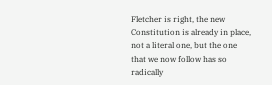Fletcher is right, the new Constitution is already in place, not a literal one, but the one that we now follow has so radically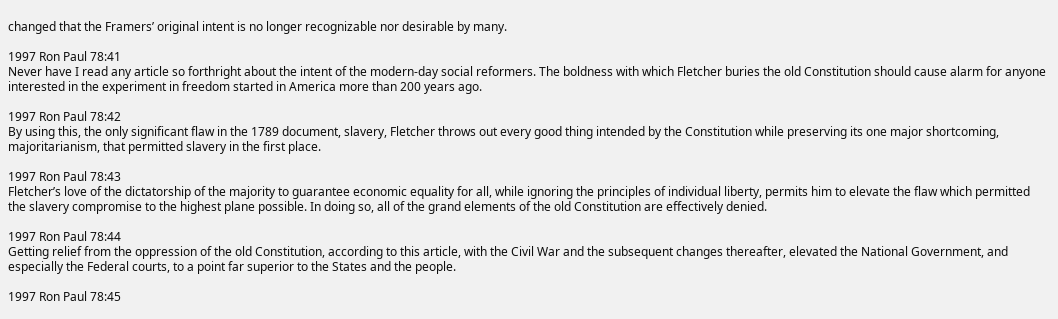changed that the Framers’ original intent is no longer recognizable nor desirable by many.

1997 Ron Paul 78:41
Never have I read any article so forthright about the intent of the modern-day social reformers. The boldness with which Fletcher buries the old Constitution should cause alarm for anyone interested in the experiment in freedom started in America more than 200 years ago.

1997 Ron Paul 78:42
By using this, the only significant flaw in the 1789 document, slavery, Fletcher throws out every good thing intended by the Constitution while preserving its one major shortcoming, majoritarianism, that permitted slavery in the first place.

1997 Ron Paul 78:43
Fletcher’s love of the dictatorship of the majority to guarantee economic equality for all, while ignoring the principles of individual liberty, permits him to elevate the flaw which permitted the slavery compromise to the highest plane possible. In doing so, all of the grand elements of the old Constitution are effectively denied.

1997 Ron Paul 78:44
Getting relief from the oppression of the old Constitution, according to this article, with the Civil War and the subsequent changes thereafter, elevated the National Government, and especially the Federal courts, to a point far superior to the States and the people.

1997 Ron Paul 78:45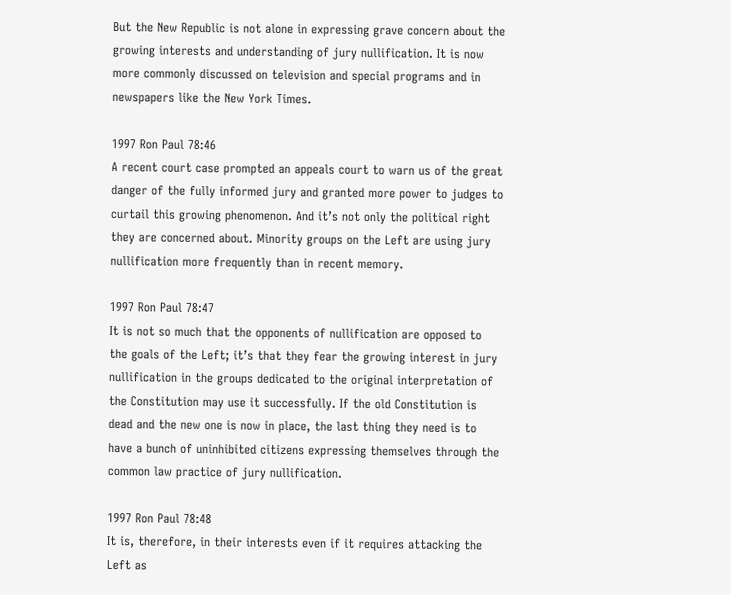But the New Republic is not alone in expressing grave concern about the growing interests and understanding of jury nullification. It is now more commonly discussed on television and special programs and in newspapers like the New York Times.

1997 Ron Paul 78:46
A recent court case prompted an appeals court to warn us of the great danger of the fully informed jury and granted more power to judges to curtail this growing phenomenon. And it’s not only the political right they are concerned about. Minority groups on the Left are using jury nullification more frequently than in recent memory.

1997 Ron Paul 78:47
It is not so much that the opponents of nullification are opposed to the goals of the Left; it’s that they fear the growing interest in jury nullification in the groups dedicated to the original interpretation of the Constitution may use it successfully. If the old Constitution is dead and the new one is now in place, the last thing they need is to have a bunch of uninhibited citizens expressing themselves through the common law practice of jury nullification.

1997 Ron Paul 78:48
It is, therefore, in their interests even if it requires attacking the Left as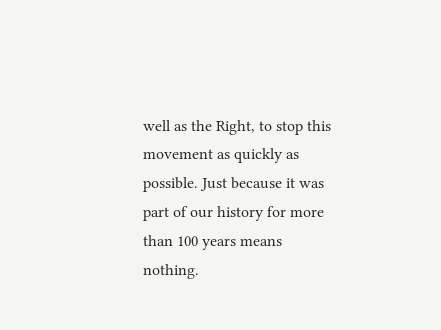well as the Right, to stop this movement as quickly as possible. Just because it was part of our history for more than 100 years means nothing.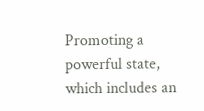Promoting a powerful state, which includes an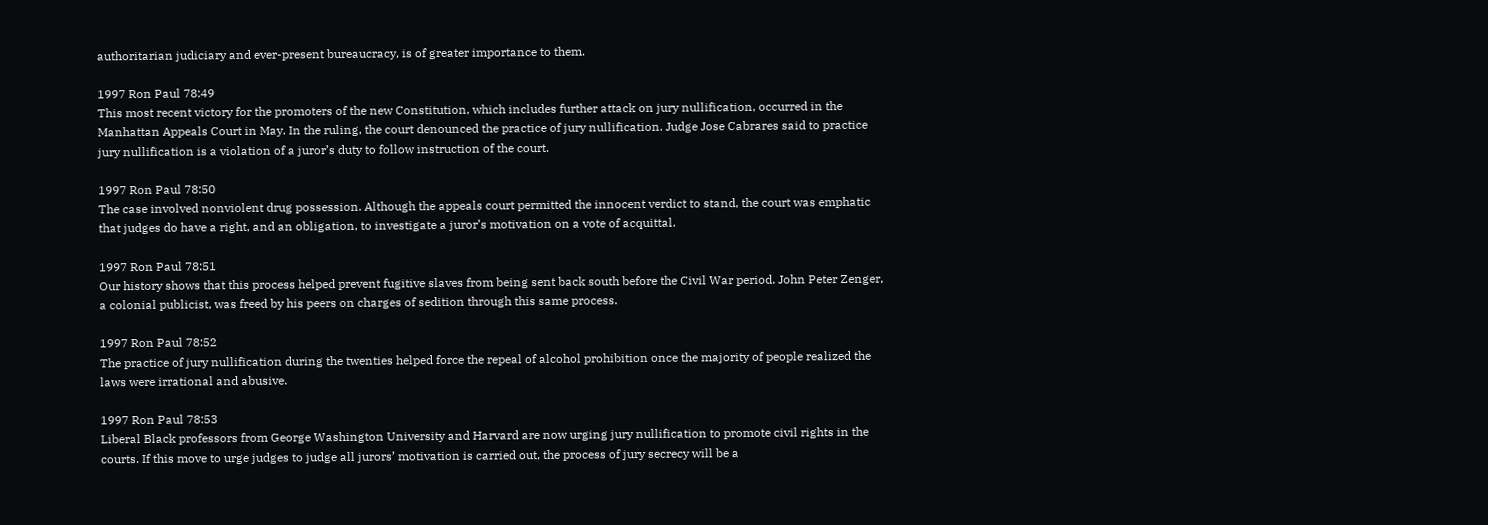authoritarian judiciary and ever-present bureaucracy, is of greater importance to them.

1997 Ron Paul 78:49
This most recent victory for the promoters of the new Constitution, which includes further attack on jury nullification, occurred in the Manhattan Appeals Court in May. In the ruling, the court denounced the practice of jury nullification. Judge Jose Cabrares said to practice jury nullification is a violation of a juror’s duty to follow instruction of the court.

1997 Ron Paul 78:50
The case involved nonviolent drug possession. Although the appeals court permitted the innocent verdict to stand, the court was emphatic that judges do have a right, and an obligation, to investigate a juror’s motivation on a vote of acquittal.

1997 Ron Paul 78:51
Our history shows that this process helped prevent fugitive slaves from being sent back south before the Civil War period. John Peter Zenger, a colonial publicist, was freed by his peers on charges of sedition through this same process.

1997 Ron Paul 78:52
The practice of jury nullification during the twenties helped force the repeal of alcohol prohibition once the majority of people realized the laws were irrational and abusive.

1997 Ron Paul 78:53
Liberal Black professors from George Washington University and Harvard are now urging jury nullification to promote civil rights in the courts. If this move to urge judges to judge all jurors’ motivation is carried out, the process of jury secrecy will be a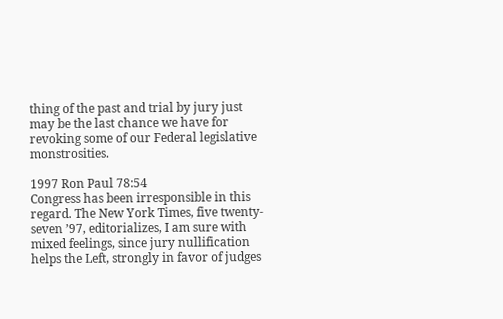thing of the past and trial by jury just may be the last chance we have for revoking some of our Federal legislative monstrosities.

1997 Ron Paul 78:54
Congress has been irresponsible in this regard. The New York Times, five twenty-seven ’97, editorializes, I am sure with mixed feelings, since jury nullification helps the Left, strongly in favor of judges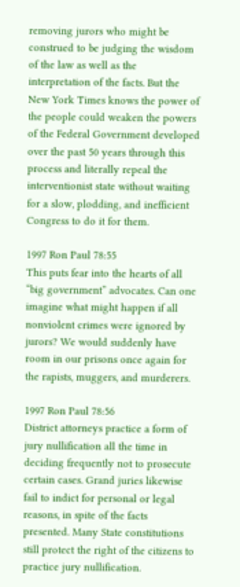removing jurors who might be construed to be judging the wisdom of the law as well as the interpretation of the facts. But the New York Times knows the power of the people could weaken the powers of the Federal Government developed over the past 50 years through this process and literally repeal the interventionist state without waiting for a slow, plodding, and inefficient Congress to do it for them.

1997 Ron Paul 78:55
This puts fear into the hearts of all “big government” advocates. Can one imagine what might happen if all nonviolent crimes were ignored by jurors? We would suddenly have room in our prisons once again for the rapists, muggers, and murderers.

1997 Ron Paul 78:56
District attorneys practice a form of jury nullification all the time in deciding frequently not to prosecute certain cases. Grand juries likewise fail to indict for personal or legal reasons, in spite of the facts presented. Many State constitutions still protect the right of the citizens to practice jury nullification.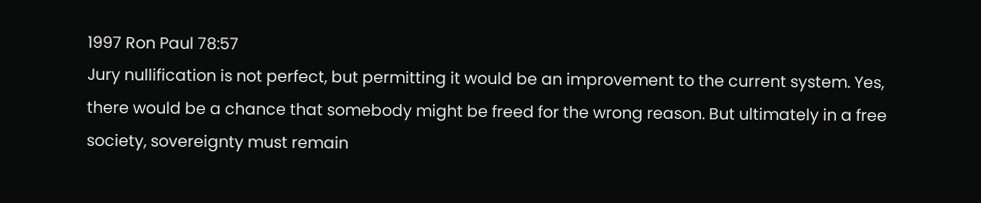1997 Ron Paul 78:57
Jury nullification is not perfect, but permitting it would be an improvement to the current system. Yes, there would be a chance that somebody might be freed for the wrong reason. But ultimately in a free society, sovereignty must remain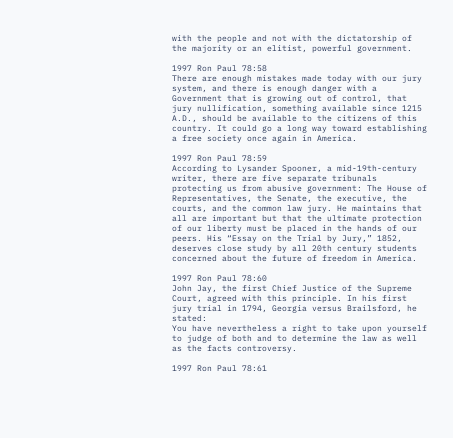with the people and not with the dictatorship of the majority or an elitist, powerful government.

1997 Ron Paul 78:58
There are enough mistakes made today with our jury system, and there is enough danger with a Government that is growing out of control, that jury nullification, something available since 1215 A.D., should be available to the citizens of this country. It could go a long way toward establishing a free society once again in America.

1997 Ron Paul 78:59
According to Lysander Spooner, a mid-19th-century writer, there are five separate tribunals protecting us from abusive government: The House of Representatives, the Senate, the executive, the courts, and the common law jury. He maintains that all are important but that the ultimate protection of our liberty must be placed in the hands of our peers. His “Essay on the Trial by Jury,” 1852, deserves close study by all 20th century students concerned about the future of freedom in America.

1997 Ron Paul 78:60
John Jay, the first Chief Justice of the Supreme Court, agreed with this principle. In his first jury trial in 1794, Georgia versus Brailsford, he stated:
You have nevertheless a right to take upon yourself to judge of both and to determine the law as well as the facts controversy.

1997 Ron Paul 78:61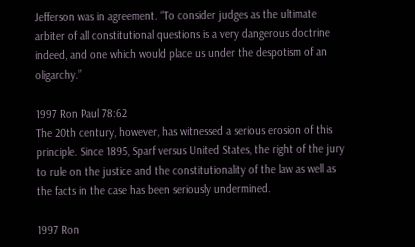Jefferson was in agreement. “To consider judges as the ultimate arbiter of all constitutional questions is a very dangerous doctrine indeed, and one which would place us under the despotism of an oligarchy.”

1997 Ron Paul 78:62
The 20th century, however, has witnessed a serious erosion of this principle. Since 1895, Sparf versus United States, the right of the jury to rule on the justice and the constitutionality of the law as well as the facts in the case has been seriously undermined.

1997 Ron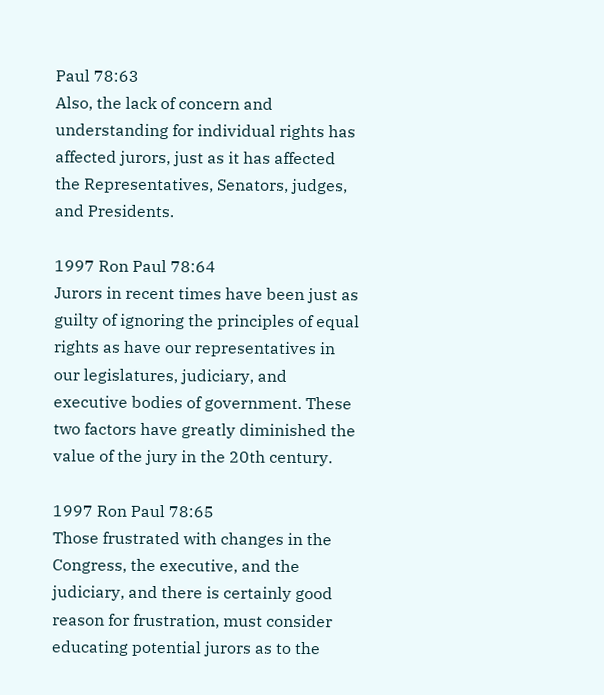Paul 78:63
Also, the lack of concern and understanding for individual rights has affected jurors, just as it has affected the Representatives, Senators, judges, and Presidents.

1997 Ron Paul 78:64
Jurors in recent times have been just as guilty of ignoring the principles of equal rights as have our representatives in our legislatures, judiciary, and executive bodies of government. These two factors have greatly diminished the value of the jury in the 20th century.

1997 Ron Paul 78:65
Those frustrated with changes in the Congress, the executive, and the judiciary, and there is certainly good reason for frustration, must consider educating potential jurors as to the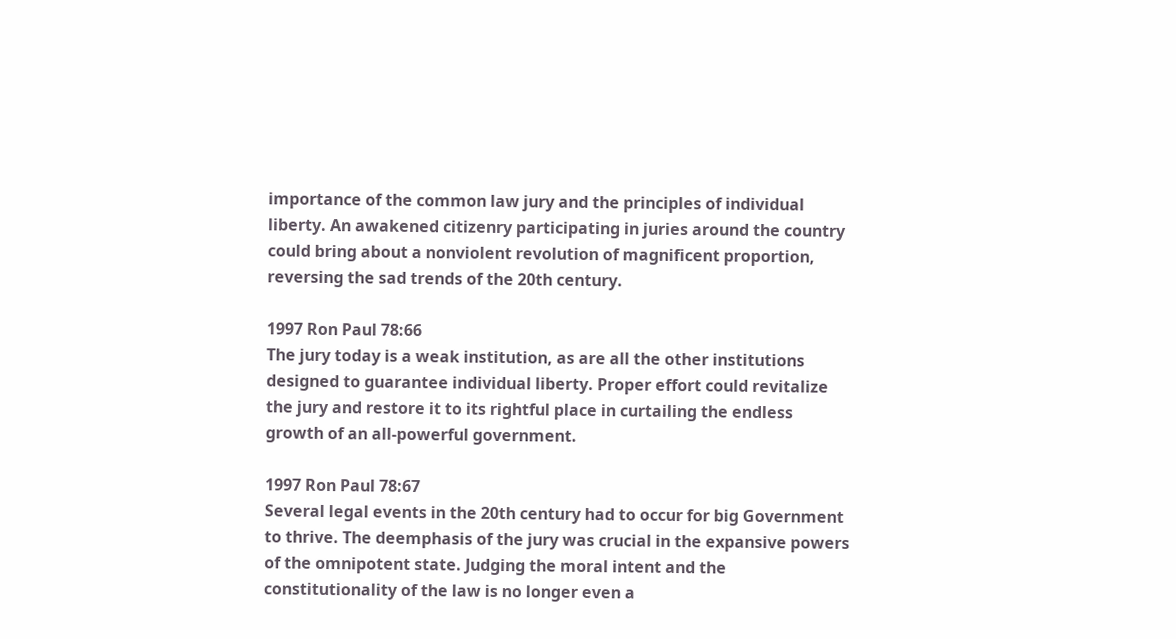importance of the common law jury and the principles of individual liberty. An awakened citizenry participating in juries around the country could bring about a nonviolent revolution of magnificent proportion, reversing the sad trends of the 20th century.

1997 Ron Paul 78:66
The jury today is a weak institution, as are all the other institutions designed to guarantee individual liberty. Proper effort could revitalize the jury and restore it to its rightful place in curtailing the endless growth of an all-powerful government.

1997 Ron Paul 78:67
Several legal events in the 20th century had to occur for big Government to thrive. The deemphasis of the jury was crucial in the expansive powers of the omnipotent state. Judging the moral intent and the constitutionality of the law is no longer even a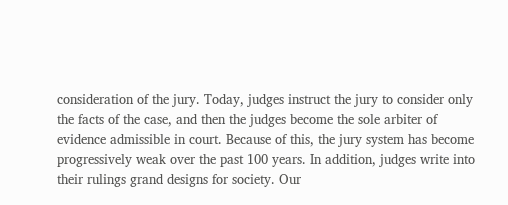consideration of the jury. Today, judges instruct the jury to consider only the facts of the case, and then the judges become the sole arbiter of evidence admissible in court. Because of this, the jury system has become progressively weak over the past 100 years. In addition, judges write into their rulings grand designs for society. Our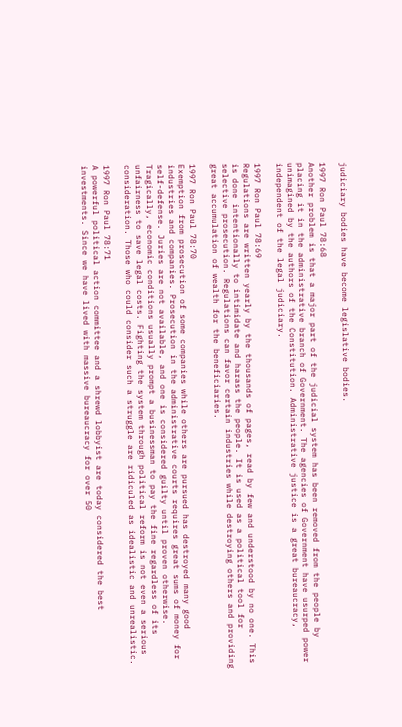judiciary bodies have become legislative bodies.

1997 Ron Paul 78:68
Another problem is that a major part of the judicial system has been removed from the people by placing it in the administrative branch of Government. The agencies of Government have usurped power unimagined by the authors of the Constitution. Administrative justice is a great bureaucracy, independent of the legal judiciary.

1997 Ron Paul 78:69
Regulations are written yearly by the thousands of pages, read by few and understood by no one. This is done intentionally to intimidate and harass the people. It is used as a political tool for selective prosecution. Regulations can favor certain industries while destroying others and providing great accumulation of wealth for the beneficiaries.

1997 Ron Paul 78:70
Exemption from prosecution of some companies while others are pursued has destroyed many good industries and companies. Prosecution in the administrative courts requires great sums of money for self-defense. Juries are not available, and one is considered guilty until proven otherwise. Tragically, economic conditions usually prompt a businessman to pay the fine regardless of its unfairness to save legal costs. Fighting the system through political reform is not even a serious consideration. Those who could consider such a struggle are ridiculed as idealistic and unrealistic.

1997 Ron Paul 78:71
A powerful political action committee and a shrewd lobbyist are today considered the best investments. Since we have lived with massive bureaucracy for over 50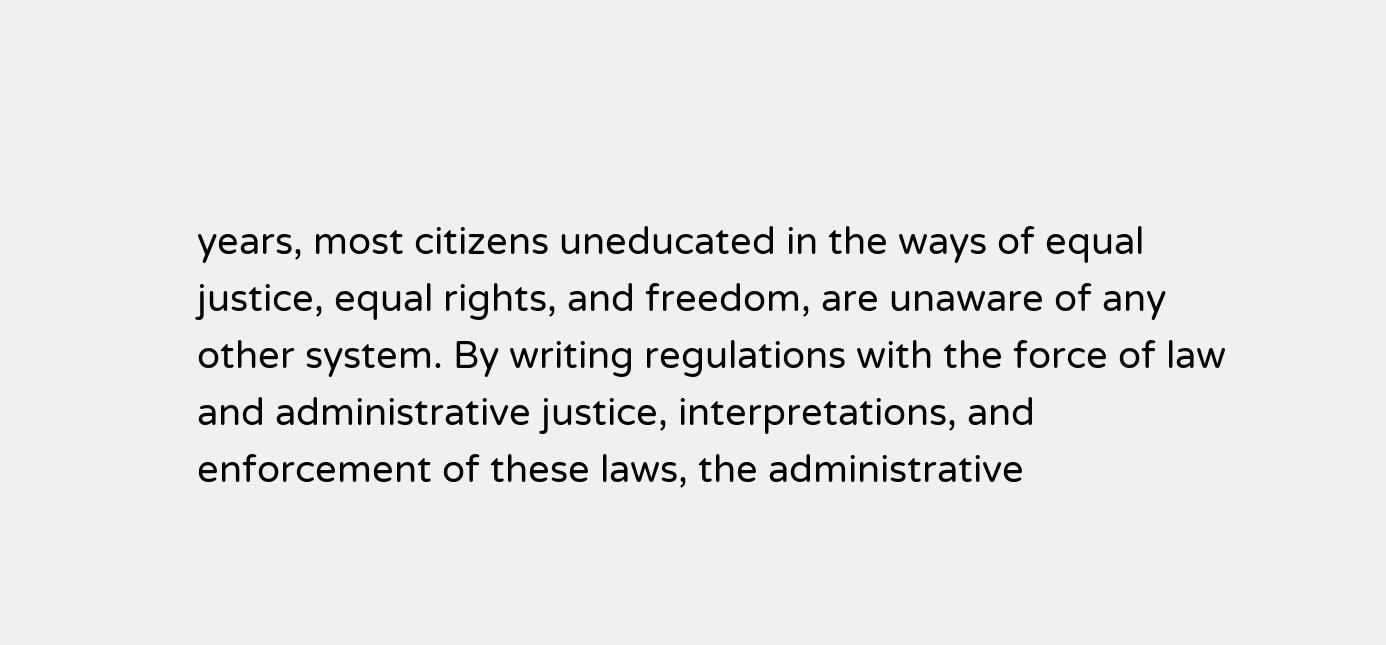years, most citizens uneducated in the ways of equal justice, equal rights, and freedom, are unaware of any other system. By writing regulations with the force of law and administrative justice, interpretations, and enforcement of these laws, the administrative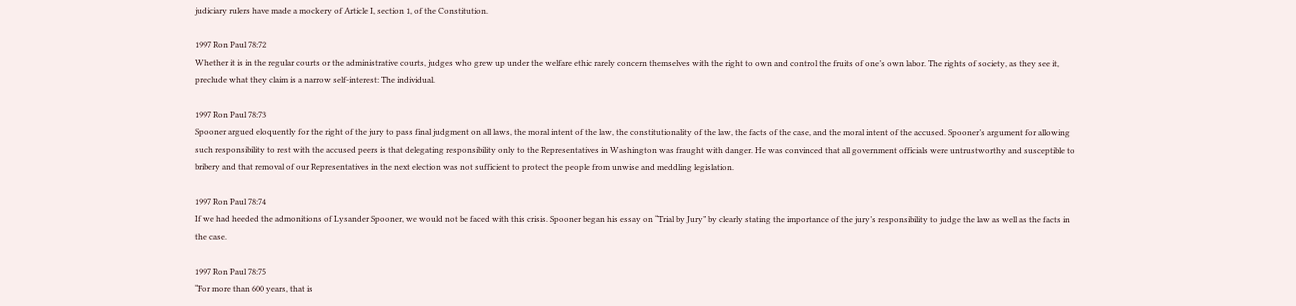judiciary rulers have made a mockery of Article I, section 1, of the Constitution.

1997 Ron Paul 78:72
Whether it is in the regular courts or the administrative courts, judges who grew up under the welfare ethic rarely concern themselves with the right to own and control the fruits of one’s own labor. The rights of society, as they see it, preclude what they claim is a narrow self-interest: The individual.

1997 Ron Paul 78:73
Spooner argued eloquently for the right of the jury to pass final judgment on all laws, the moral intent of the law, the constitutionality of the law, the facts of the case, and the moral intent of the accused. Spooner’s argument for allowing such responsibility to rest with the accused peers is that delegating responsibility only to the Representatives in Washington was fraught with danger. He was convinced that all government officials were untrustworthy and susceptible to bribery and that removal of our Representatives in the next election was not sufficient to protect the people from unwise and meddling legislation.

1997 Ron Paul 78:74
If we had heeded the admonitions of Lysander Spooner, we would not be faced with this crisis. Spooner began his essay on “Trial by Jury” by clearly stating the importance of the jury’s responsibility to judge the law as well as the facts in the case.

1997 Ron Paul 78:75
“For more than 600 years, that is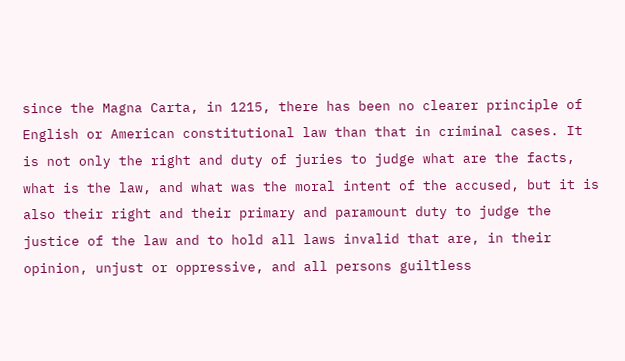since the Magna Carta, in 1215, there has been no clearer principle of English or American constitutional law than that in criminal cases. It is not only the right and duty of juries to judge what are the facts, what is the law, and what was the moral intent of the accused, but it is also their right and their primary and paramount duty to judge the justice of the law and to hold all laws invalid that are, in their opinion, unjust or oppressive, and all persons guiltless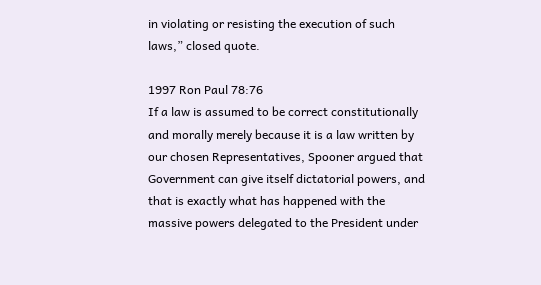in violating or resisting the execution of such laws,” closed quote.

1997 Ron Paul 78:76
If a law is assumed to be correct constitutionally and morally merely because it is a law written by our chosen Representatives, Spooner argued that Government can give itself dictatorial powers, and that is exactly what has happened with the massive powers delegated to the President under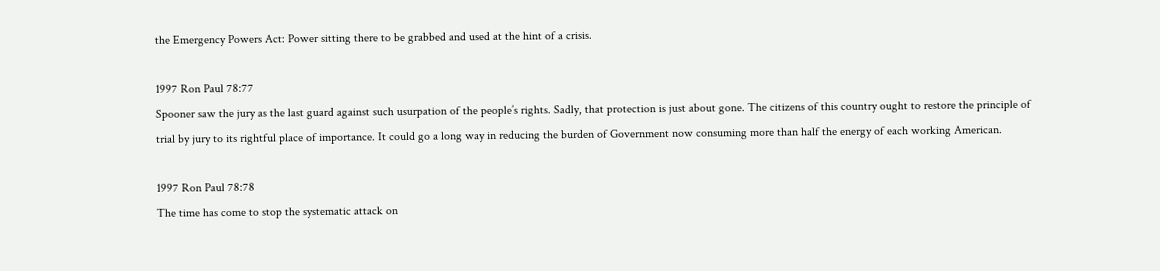the Emergency Powers Act: Power sitting there to be grabbed and used at the hint of a crisis.

1997 Ron Paul 78:77
Spooner saw the jury as the last guard against such usurpation of the people’s rights. Sadly, that protection is just about gone. The citizens of this country ought to restore the principle of trial by jury to its rightful place of importance. It could go a long way in reducing the burden of Government now consuming more than half the energy of each working American.

1997 Ron Paul 78:78
The time has come to stop the systematic attack on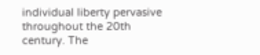individual liberty pervasive throughout the 20th century. The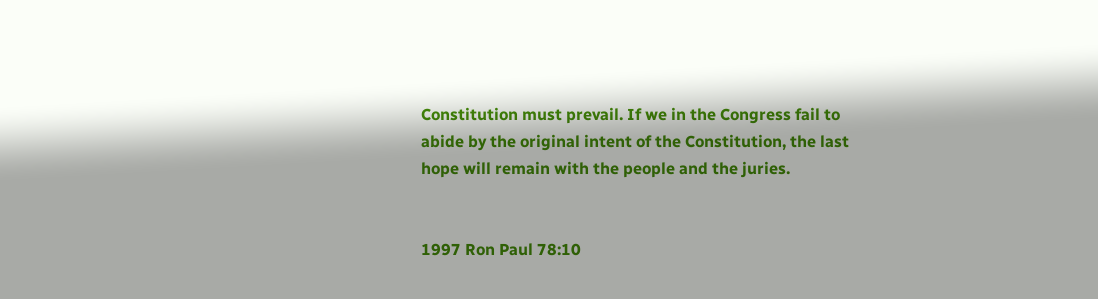Constitution must prevail. If we in the Congress fail to abide by the original intent of the Constitution, the last hope will remain with the people and the juries.


1997 Ron Paul 78:10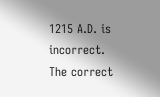1215 A.D. is incorrect. The correct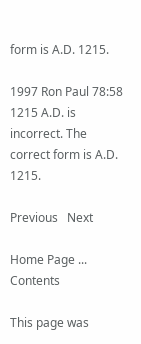form is A.D. 1215.

1997 Ron Paul 78:58
1215 A.D. is incorrect. The correct form is A.D. 1215.

Previous   Next

Home Page ... Contents

This page was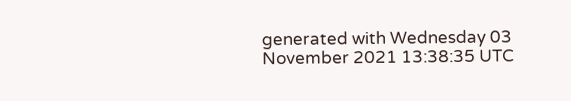generated with Wednesday 03 November 2021 13:38:35 UTC